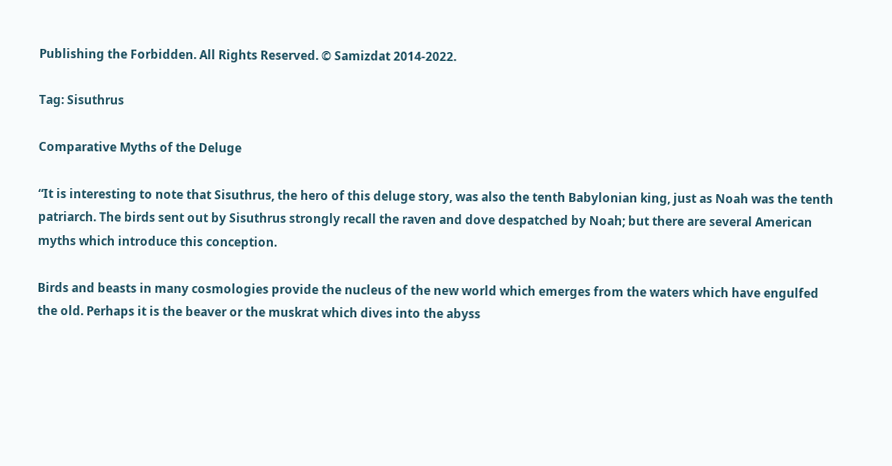Publishing the Forbidden. All Rights Reserved. © Samizdat 2014-2022.

Tag: Sisuthrus

Comparative Myths of the Deluge

“It is interesting to note that Sisuthrus, the hero of this deluge story, was also the tenth Babylonian king, just as Noah was the tenth patriarch. The birds sent out by Sisuthrus strongly recall the raven and dove despatched by Noah; but there are several American myths which introduce this conception.

Birds and beasts in many cosmologies provide the nucleus of the new world which emerges from the waters which have engulfed the old. Perhaps it is the beaver or the muskrat which dives into the abyss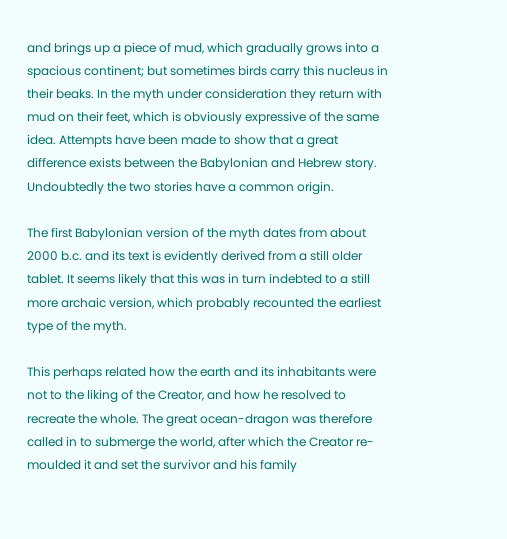and brings up a piece of mud, which gradually grows into a spacious continent; but sometimes birds carry this nucleus in their beaks. In the myth under consideration they return with mud on their feet, which is obviously expressive of the same idea. Attempts have been made to show that a great difference exists between the Babylonian and Hebrew story. Undoubtedly the two stories have a common origin.

The first Babylonian version of the myth dates from about 2000 b.c. and its text is evidently derived from a still older tablet. It seems likely that this was in turn indebted to a still more archaic version, which probably recounted the earliest type of the myth.

This perhaps related how the earth and its inhabitants were not to the liking of the Creator, and how he resolved to recreate the whole. The great ocean-dragon was therefore called in to submerge the world, after which the Creator re-moulded it and set the survivor and his family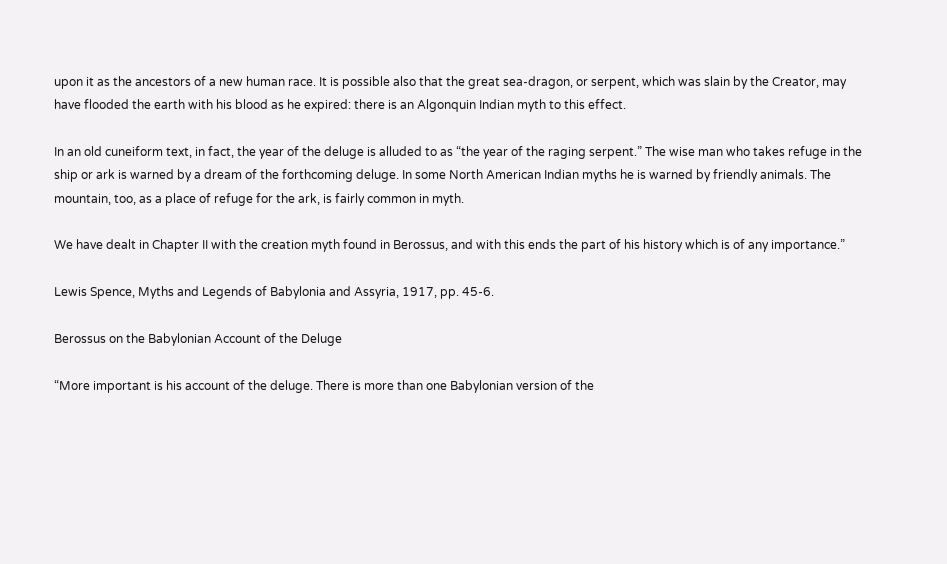upon it as the ancestors of a new human race. It is possible also that the great sea-dragon, or serpent, which was slain by the Creator, may have flooded the earth with his blood as he expired: there is an Algonquin Indian myth to this effect.

In an old cuneiform text, in fact, the year of the deluge is alluded to as “the year of the raging serpent.” The wise man who takes refuge in the ship or ark is warned by a dream of the forthcoming deluge. In some North American Indian myths he is warned by friendly animals. The mountain, too, as a place of refuge for the ark, is fairly common in myth.

We have dealt in Chapter II with the creation myth found in Berossus, and with this ends the part of his history which is of any importance.”

Lewis Spence, Myths and Legends of Babylonia and Assyria, 1917, pp. 45-6.

Berossus on the Babylonian Account of the Deluge

“More important is his account of the deluge. There is more than one Babylonian version of the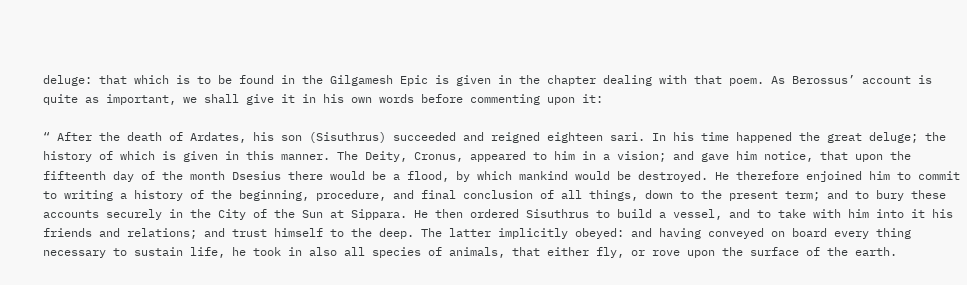deluge: that which is to be found in the Gilgamesh Epic is given in the chapter dealing with that poem. As Berossus’ account is quite as important, we shall give it in his own words before commenting upon it:

“ After the death of Ardates, his son (Sisuthrus) succeeded and reigned eighteen sari. In his time happened the great deluge; the history of which is given in this manner. The Deity, Cronus, appeared to him in a vision; and gave him notice, that upon the fifteenth day of the month Dsesius there would be a flood, by which mankind would be destroyed. He therefore enjoined him to commit to writing a history of the beginning, procedure, and final conclusion of all things, down to the present term; and to bury these accounts securely in the City of the Sun at Sippara. He then ordered Sisuthrus to build a vessel, and to take with him into it his friends and relations; and trust himself to the deep. The latter implicitly obeyed: and having conveyed on board every thing necessary to sustain life, he took in also all species of animals, that either fly, or rove upon the surface of the earth.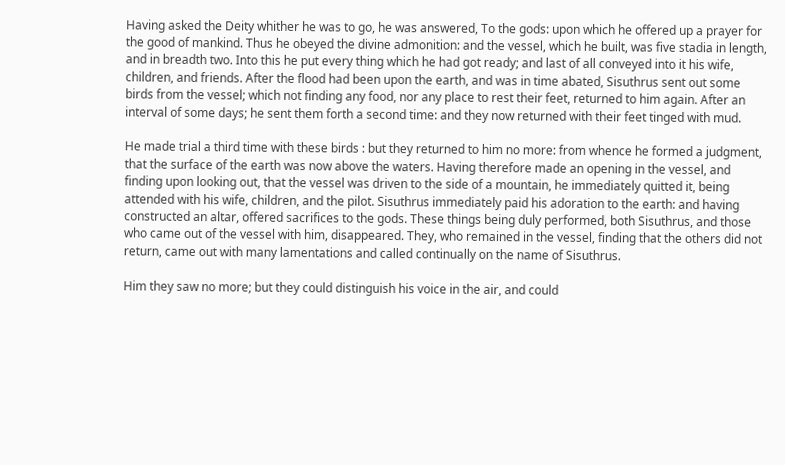Having asked the Deity whither he was to go, he was answered, To the gods: upon which he offered up a prayer for the good of mankind. Thus he obeyed the divine admonition: and the vessel, which he built, was five stadia in length, and in breadth two. Into this he put every thing which he had got ready; and last of all conveyed into it his wife, children, and friends. After the flood had been upon the earth, and was in time abated, Sisuthrus sent out some birds from the vessel; which not finding any food, nor any place to rest their feet, returned to him again. After an interval of some days; he sent them forth a second time: and they now returned with their feet tinged with mud.

He made trial a third time with these birds : but they returned to him no more: from whence he formed a judgment, that the surface of the earth was now above the waters. Having therefore made an opening in the vessel, and finding upon looking out, that the vessel was driven to the side of a mountain, he immediately quitted it, being attended with his wife, children, and the pilot. Sisuthrus immediately paid his adoration to the earth: and having constructed an altar, offered sacrifices to the gods. These things being duly performed, both Sisuthrus, and those who came out of the vessel with him, disappeared. They, who remained in the vessel, finding that the others did not return, came out with many lamentations and called continually on the name of Sisuthrus.

Him they saw no more; but they could distinguish his voice in the air, and could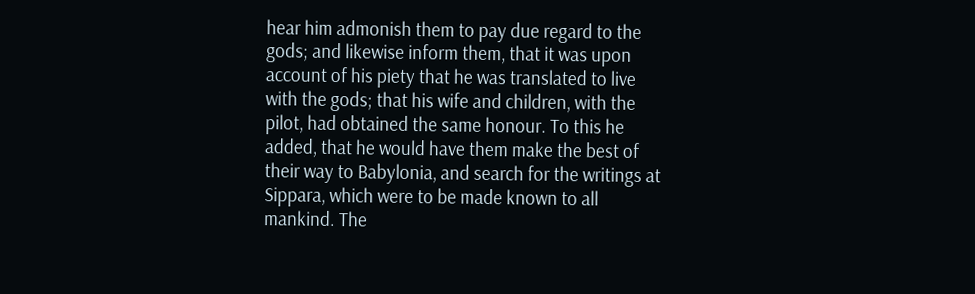hear him admonish them to pay due regard to the gods; and likewise inform them, that it was upon account of his piety that he was translated to live with the gods; that his wife and children, with the pilot, had obtained the same honour. To this he added, that he would have them make the best of their way to Babylonia, and search for the writings at Sippara, which were to be made known to all mankind. The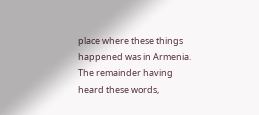place where these things happened was in Armenia. The remainder having heard these words,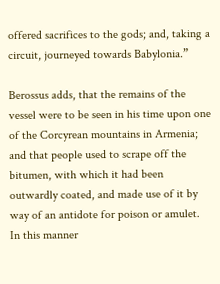offered sacrifices to the gods; and, taking a circuit, journeyed towards Babylonia.”

Berossus adds, that the remains of the vessel were to be seen in his time upon one of the Corcyrean mountains in Armenia; and that people used to scrape off the bitumen, with which it had been outwardly coated, and made use of it by way of an antidote for poison or amulet. In this manner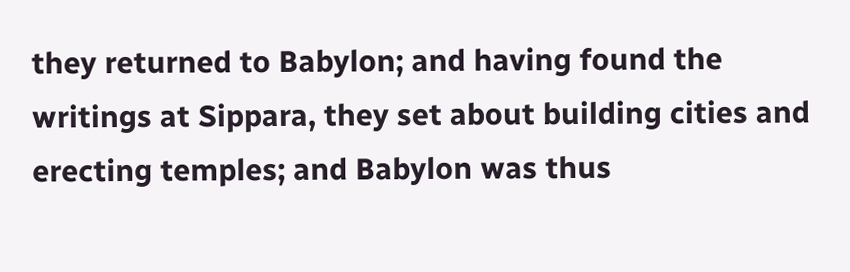they returned to Babylon; and having found the writings at Sippara, they set about building cities and erecting temples; and Babylon was thus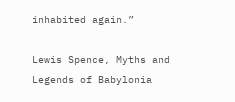inhabited again.”

Lewis Spence, Myths and Legends of Babylonia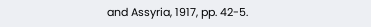and Assyria, 1917, pp. 42-5.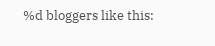%d bloggers like this: